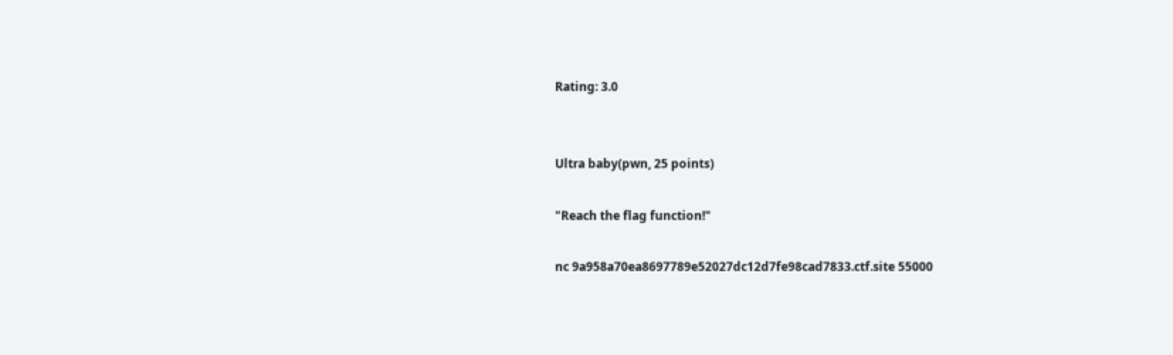Rating: 3.0


Ultra baby(pwn, 25 points)

"Reach the flag function!"

nc 9a958a70ea8697789e52027dc12d7fe98cad7833.ctf.site 55000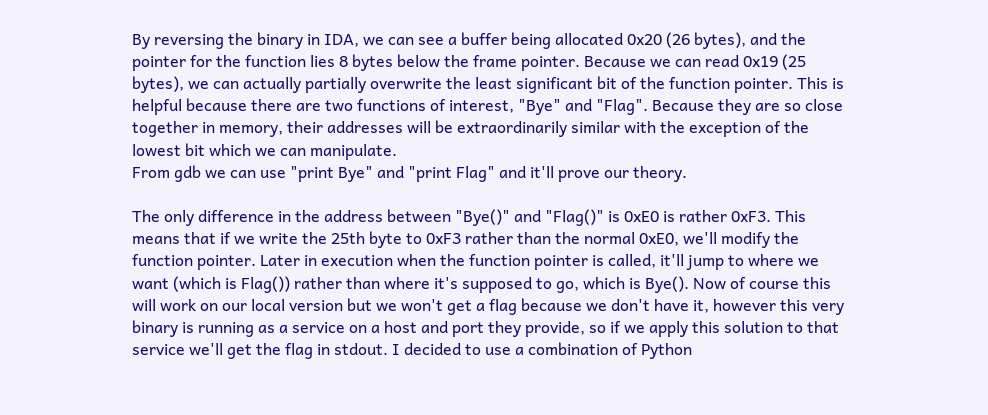By reversing the binary in IDA, we can see a buffer being allocated 0x20 (26 bytes), and the pointer for the function lies 8 bytes below the frame pointer. Because we can read 0x19 (25 bytes), we can actually partially overwrite the least significant bit of the function pointer. This is helpful because there are two functions of interest, "Bye" and "Flag". Because they are so close together in memory, their addresses will be extraordinarily similar with the exception of the lowest bit which we can manipulate.
From gdb we can use "print Bye" and "print Flag" and it'll prove our theory.

The only difference in the address between "Bye()" and "Flag()" is 0xE0 is rather 0xF3. This means that if we write the 25th byte to 0xF3 rather than the normal 0xE0, we'll modify the function pointer. Later in execution when the function pointer is called, it'll jump to where we want (which is Flag()) rather than where it's supposed to go, which is Bye(). Now of course this will work on our local version but we won't get a flag because we don't have it, however this very binary is running as a service on a host and port they provide, so if we apply this solution to that service we'll get the flag in stdout. I decided to use a combination of Python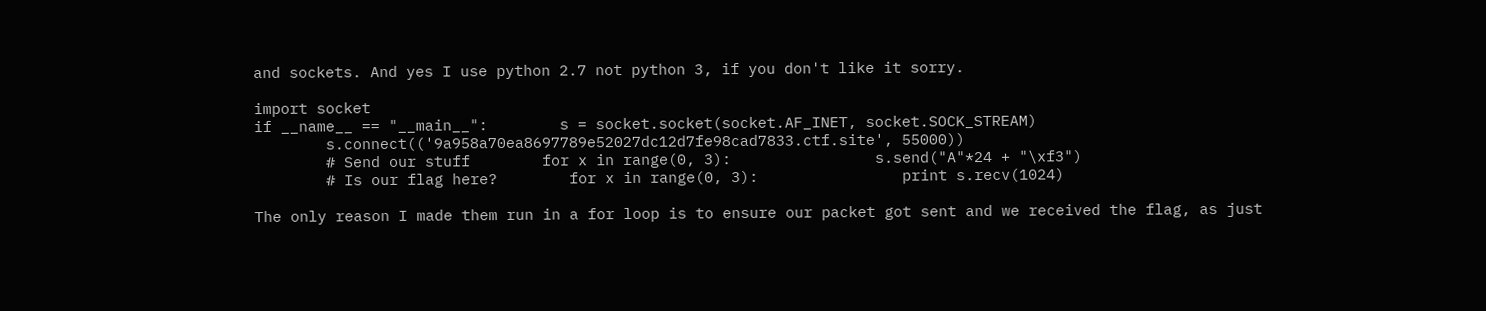and sockets. And yes I use python 2.7 not python 3, if you don't like it sorry.

import socket
if __name__ == "__main__":        s = socket.socket(socket.AF_INET, socket.SOCK_STREAM)
        s.connect(('9a958a70ea8697789e52027dc12d7fe98cad7833.ctf.site', 55000))
        # Send our stuff        for x in range(0, 3):                s.send("A"*24 + "\xf3")
        # Is our flag here?        for x in range(0, 3):                print s.recv(1024)

The only reason I made them run in a for loop is to ensure our packet got sent and we received the flag, as just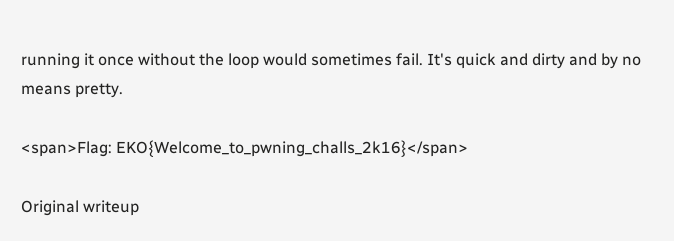running it once without the loop would sometimes fail. It's quick and dirty and by no means pretty.

<span>Flag: EKO{Welcome_to_pwning_challs_2k16}</span>

Original writeup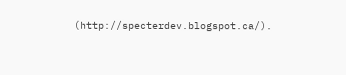(http://specterdev.blogspot.ca/).